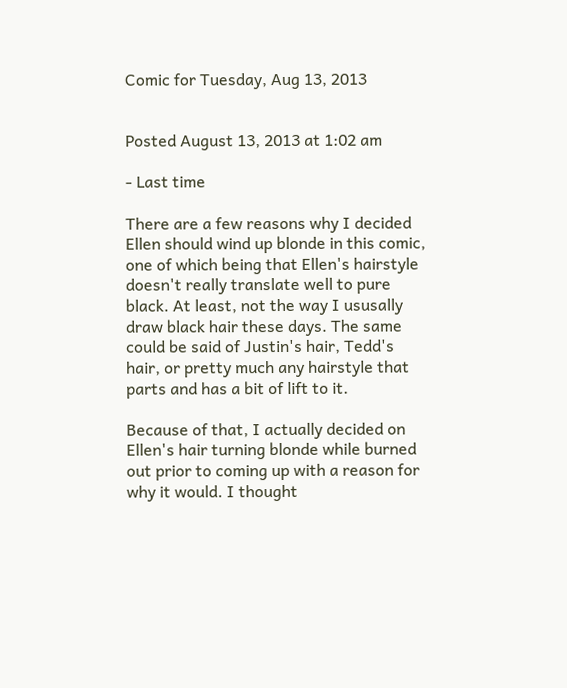Comic for Tuesday, Aug 13, 2013


Posted August 13, 2013 at 1:02 am

- Last time

There are a few reasons why I decided Ellen should wind up blonde in this comic, one of which being that Ellen's hairstyle doesn't really translate well to pure black. At least, not the way I ususally draw black hair these days. The same could be said of Justin's hair, Tedd's hair, or pretty much any hairstyle that parts and has a bit of lift to it.

Because of that, I actually decided on Ellen's hair turning blonde while burned out prior to coming up with a reason for why it would. I thought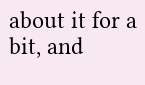about it for a bit, and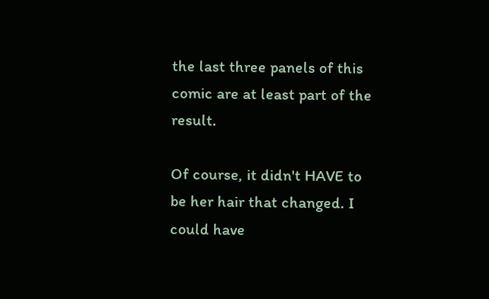the last three panels of this comic are at least part of the result.

Of course, it didn't HAVE to be her hair that changed. I could have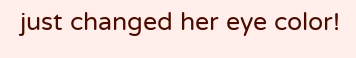just changed her eye color!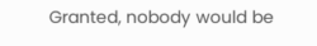Granted, nobody would be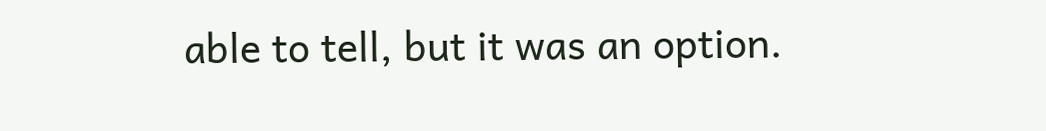able to tell, but it was an option.